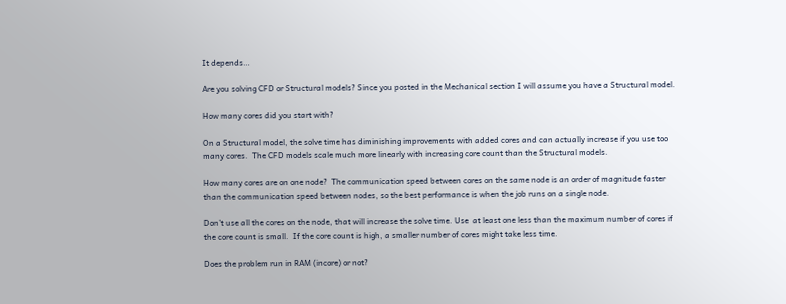It depends…

Are you solving CFD or Structural models? Since you posted in the Mechanical section I will assume you have a Structural model.

How many cores did you start with?

On a Structural model, the solve time has diminishing improvements with added cores and can actually increase if you use too many cores.  The CFD models scale much more linearly with increasing core count than the Structural models.

How many cores are on one node?  The communication speed between cores on the same node is an order of magnitude faster than the communication speed between nodes, so the best performance is when the job runs on a single node.

Don’t use all the cores on the node, that will increase the solve time. Use  at least one less than the maximum number of cores if the core count is small.  If the core count is high, a smaller number of cores might take less time.

Does the problem run in RAM (incore) or not?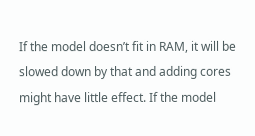If the model doesn’t fit in RAM, it will be slowed down by that and adding cores might have little effect. If the model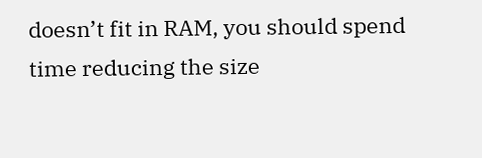doesn’t fit in RAM, you should spend time reducing the size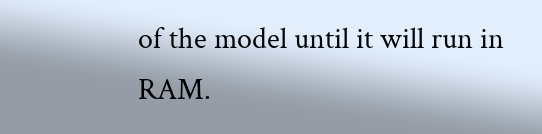of the model until it will run in RAM.